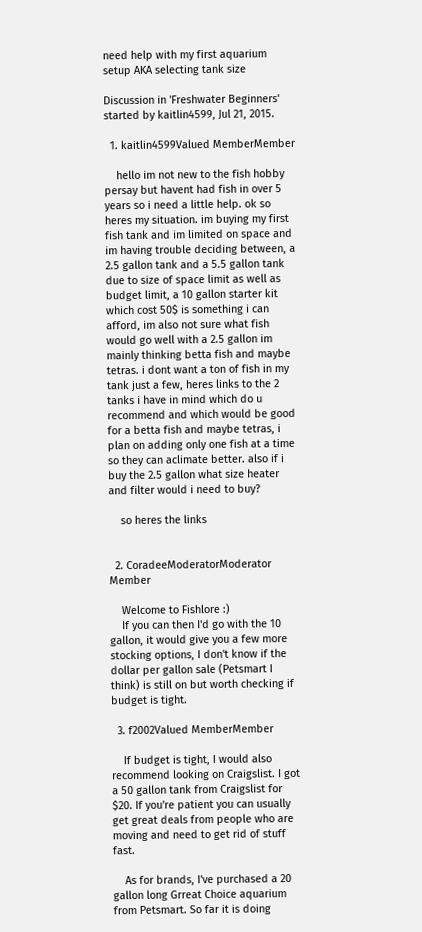need help with my first aquarium setup AKA selecting tank size

Discussion in 'Freshwater Beginners' started by kaitlin4599, Jul 21, 2015.

  1. kaitlin4599Valued MemberMember

    hello im not new to the fish hobby persay but havent had fish in over 5 years so i need a little help. ok so heres my situation. im buying my first fish tank and im limited on space and im having trouble deciding between, a 2.5 gallon tank and a 5.5 gallon tank due to size of space limit as well as budget limit, a 10 gallon starter kit which cost 50$ is something i can afford, im also not sure what fish would go well with a 2.5 gallon im mainly thinking betta fish and maybe tetras. i dont want a ton of fish in my tank just a few, heres links to the 2 tanks i have in mind which do u recommend and which would be good for a betta fish and maybe tetras, i plan on adding only one fish at a time so they can aclimate better. also if i buy the 2.5 gallon what size heater and filter would i need to buy?

    so heres the links


  2. CoradeeModeratorModerator Member

    Welcome to Fishlore :)
    If you can then I'd go with the 10 gallon, it would give you a few more stocking options, I don't know if the dollar per gallon sale (Petsmart I think) is still on but worth checking if budget is tight.

  3. f2002Valued MemberMember

    If budget is tight, I would also recommend looking on Craigslist. I got a 50 gallon tank from Craigslist for $20. If you're patient you can usually get great deals from people who are moving and need to get rid of stuff fast.

    As for brands, I've purchased a 20 gallon long Grreat Choice aquarium from Petsmart. So far it is doing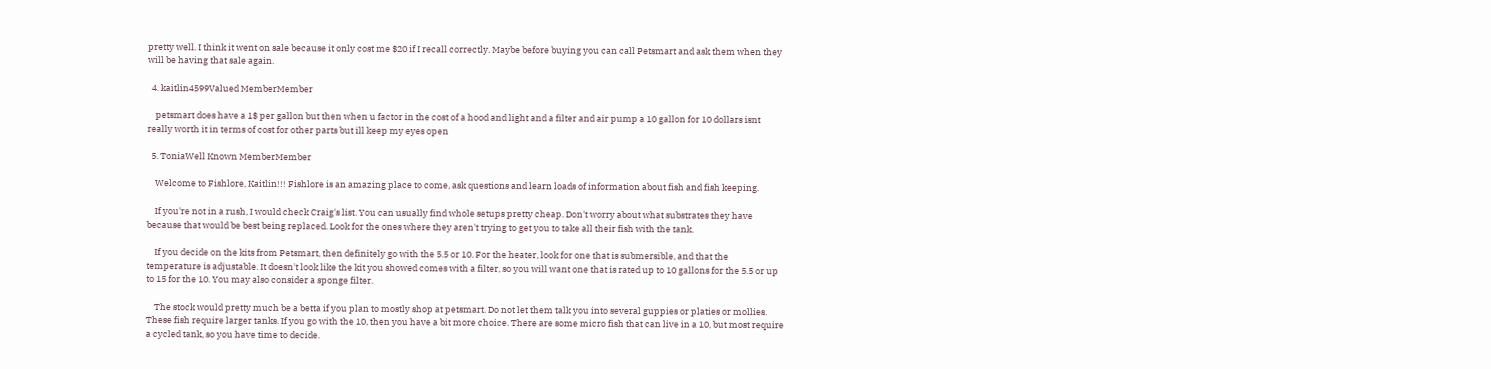pretty well. I think it went on sale because it only cost me $20 if I recall correctly. Maybe before buying you can call Petsmart and ask them when they will be having that sale again.

  4. kaitlin4599Valued MemberMember

    petsmart does have a 1$ per gallon but then when u factor in the cost of a hood and light and a filter and air pump a 10 gallon for 10 dollars isnt really worth it in terms of cost for other parts but ill keep my eyes open

  5. ToniaWell Known MemberMember

    Welcome to Fishlore, Kaitlin!!! Fishlore is an amazing place to come, ask questions and learn loads of information about fish and fish keeping.

    If you're not in a rush, I would check Craig's list. You can usually find whole setups pretty cheap. Don't worry about what substrates they have because that would be best being replaced. Look for the ones where they aren't trying to get you to take all their fish with the tank.

    If you decide on the kits from Petsmart, then definitely go with the 5.5 or 10. For the heater, look for one that is submersible, and that the temperature is adjustable. It doesn't look like the kit you showed comes with a filter, so you will want one that is rated up to 10 gallons for the 5.5 or up to 15 for the 10. You may also consider a sponge filter.

    The stock would pretty much be a betta if you plan to mostly shop at petsmart. Do not let them talk you into several guppies or platies or mollies. These fish require larger tanks. If you go with the 10, then you have a bit more choice. There are some micro fish that can live in a 10, but most require a cycled tank, so you have time to decide.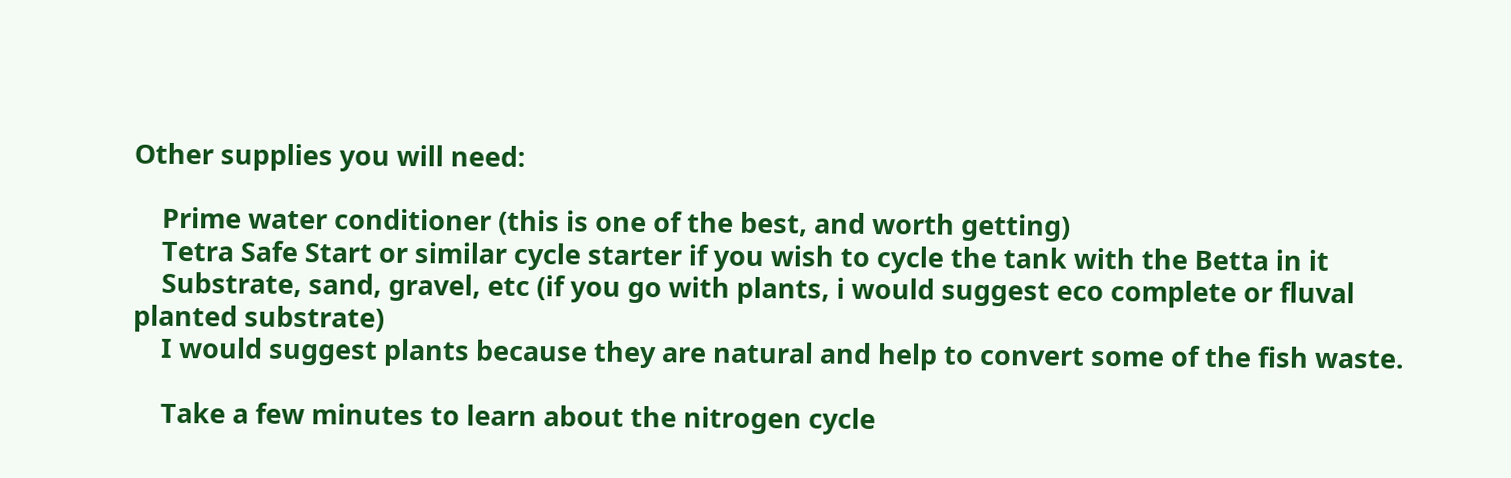Other supplies you will need:

    Prime water conditioner (this is one of the best, and worth getting)
    Tetra Safe Start or similar cycle starter if you wish to cycle the tank with the Betta in it
    Substrate, sand, gravel, etc (if you go with plants, i would suggest eco complete or fluval planted substrate)
    I would suggest plants because they are natural and help to convert some of the fish waste.

    Take a few minutes to learn about the nitrogen cycle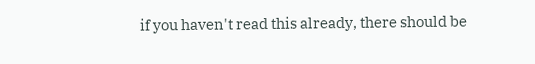if you haven't read this already, there should be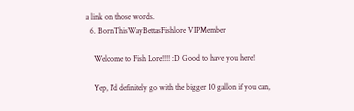a link on those words.
  6. BornThisWayBettasFishlore VIPMember

    Welcome to Fish Lore!!!! :D Good to have you here!

    Yep, I'd definitely go with the bigger 10 gallon if you can,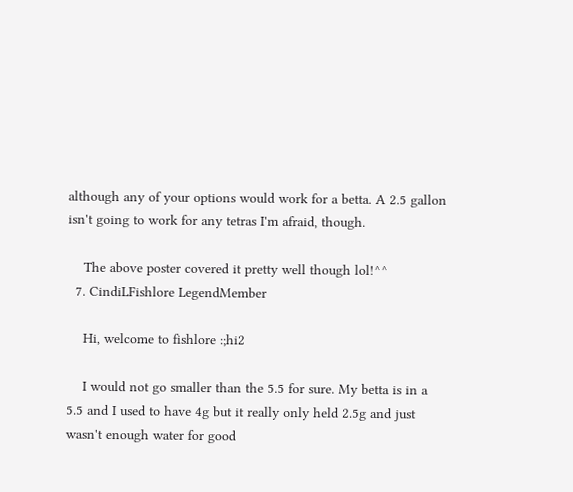although any of your options would work for a betta. A 2.5 gallon isn't going to work for any tetras I'm afraid, though.

    The above poster covered it pretty well though lol!^^
  7. CindiLFishlore LegendMember

    Hi, welcome to fishlore :;hi2

    I would not go smaller than the 5.5 for sure. My betta is in a 5.5 and I used to have 4g but it really only held 2.5g and just wasn't enough water for good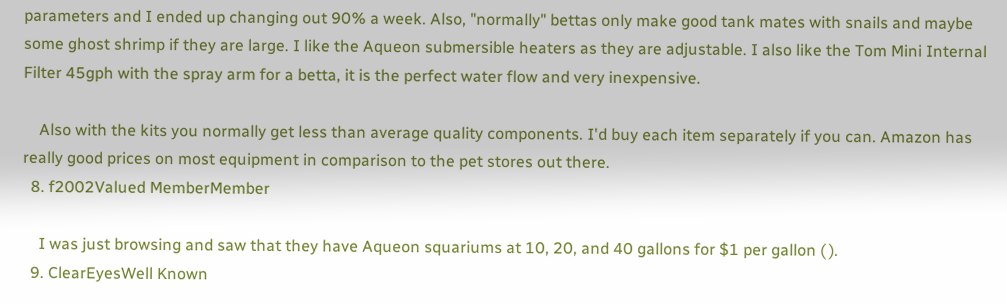parameters and I ended up changing out 90% a week. Also, "normally" bettas only make good tank mates with snails and maybe some ghost shrimp if they are large. I like the Aqueon submersible heaters as they are adjustable. I also like the Tom Mini Internal Filter 45gph with the spray arm for a betta, it is the perfect water flow and very inexpensive.

    Also with the kits you normally get less than average quality components. I'd buy each item separately if you can. Amazon has really good prices on most equipment in comparison to the pet stores out there.
  8. f2002Valued MemberMember

    I was just browsing and saw that they have Aqueon squariums at 10, 20, and 40 gallons for $1 per gallon ( ).
  9. ClearEyesWell Known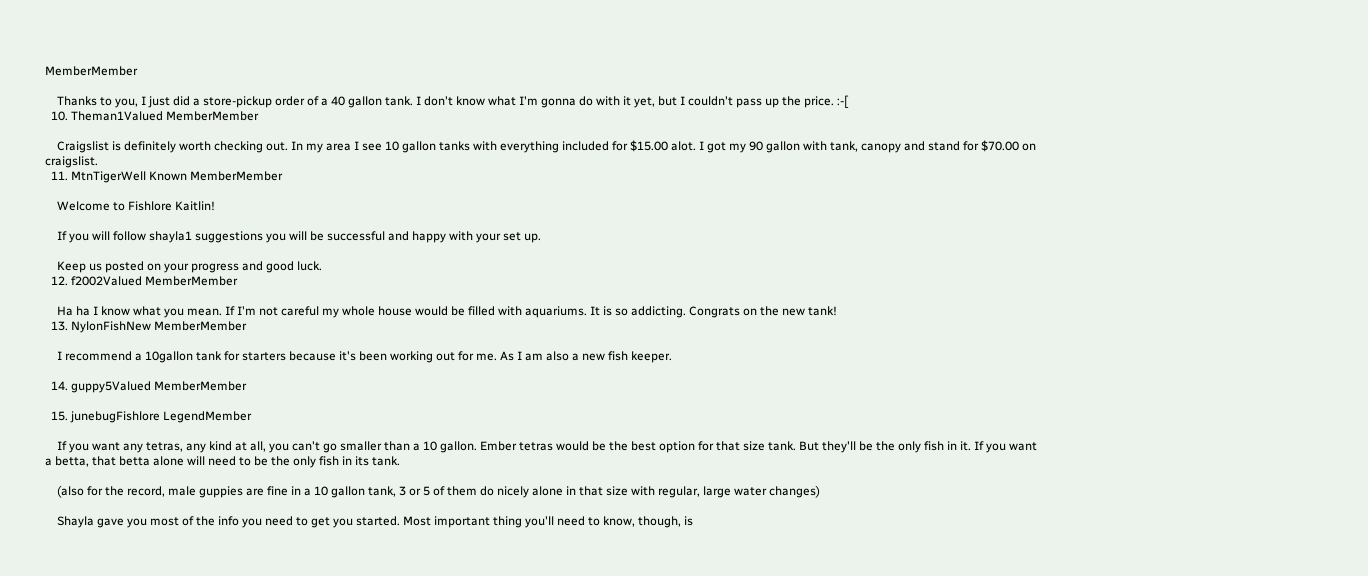MemberMember

    Thanks to you, I just did a store-pickup order of a 40 gallon tank. I don't know what I'm gonna do with it yet, but I couldn't pass up the price. :-[
  10. Theman1Valued MemberMember

    Craigslist is definitely worth checking out. In my area I see 10 gallon tanks with everything included for $15.00 alot. I got my 90 gallon with tank, canopy and stand for $70.00 on craigslist.
  11. MtnTigerWell Known MemberMember

    Welcome to Fishlore Kaitlin!

    If you will follow shayla1 suggestions you will be successful and happy with your set up.

    Keep us posted on your progress and good luck.
  12. f2002Valued MemberMember

    Ha ha I know what you mean. If I'm not careful my whole house would be filled with aquariums. It is so addicting. Congrats on the new tank!
  13. NylonFishNew MemberMember

    I recommend a 10gallon tank for starters because it's been working out for me. As I am also a new fish keeper.

  14. guppy5Valued MemberMember

  15. junebugFishlore LegendMember

    If you want any tetras, any kind at all, you can't go smaller than a 10 gallon. Ember tetras would be the best option for that size tank. But they'll be the only fish in it. If you want a betta, that betta alone will need to be the only fish in its tank.

    (also for the record, male guppies are fine in a 10 gallon tank, 3 or 5 of them do nicely alone in that size with regular, large water changes)

    Shayla gave you most of the info you need to get you started. Most important thing you'll need to know, though, is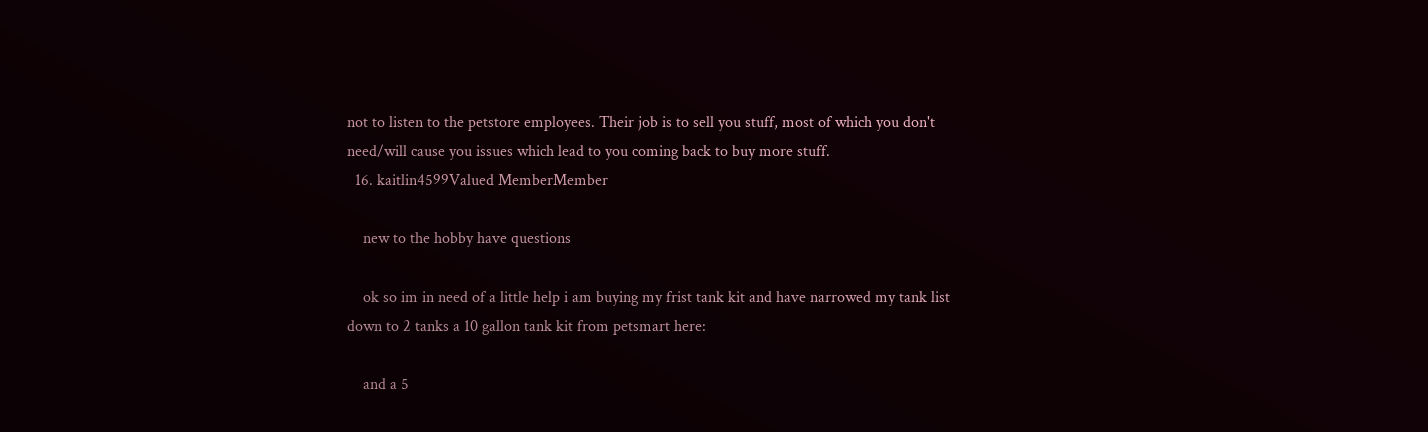not to listen to the petstore employees. Their job is to sell you stuff, most of which you don't need/will cause you issues which lead to you coming back to buy more stuff.
  16. kaitlin4599Valued MemberMember

    new to the hobby have questions

    ok so im in need of a little help i am buying my frist tank kit and have narrowed my tank list down to 2 tanks a 10 gallon tank kit from petsmart here:

    and a 5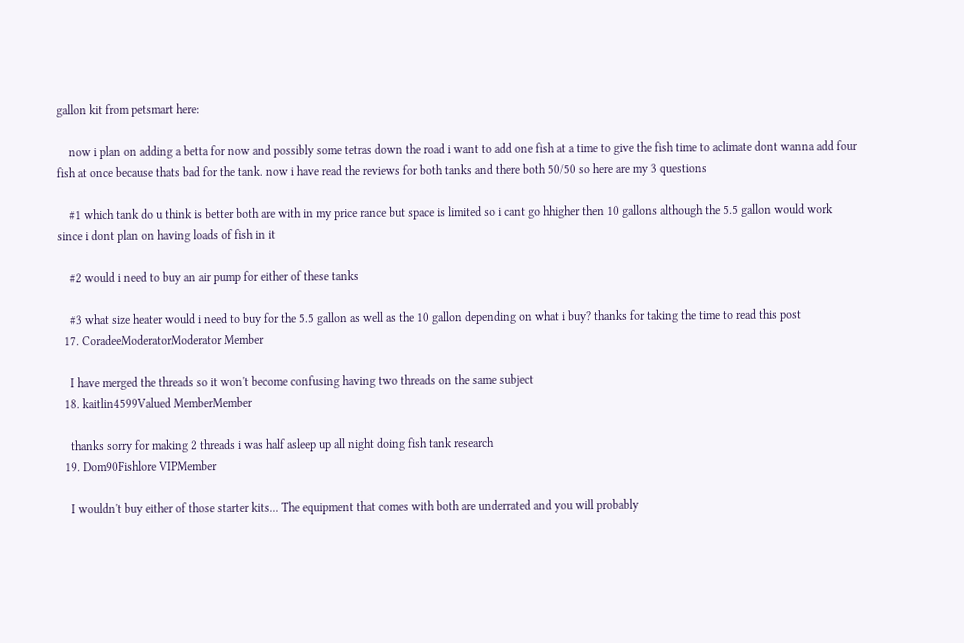gallon kit from petsmart here:

    now i plan on adding a betta for now and possibly some tetras down the road i want to add one fish at a time to give the fish time to aclimate dont wanna add four fish at once because thats bad for the tank. now i have read the reviews for both tanks and there both 50/50 so here are my 3 questions

    #1 which tank do u think is better both are with in my price rance but space is limited so i cant go hhigher then 10 gallons although the 5.5 gallon would work since i dont plan on having loads of fish in it

    #2 would i need to buy an air pump for either of these tanks

    #3 what size heater would i need to buy for the 5.5 gallon as well as the 10 gallon depending on what i buy? thanks for taking the time to read this post
  17. CoradeeModeratorModerator Member

    I have merged the threads so it won't become confusing having two threads on the same subject
  18. kaitlin4599Valued MemberMember

    thanks sorry for making 2 threads i was half asleep up all night doing fish tank research
  19. Dom90Fishlore VIPMember

    I wouldn't buy either of those starter kits... The equipment that comes with both are underrated and you will probably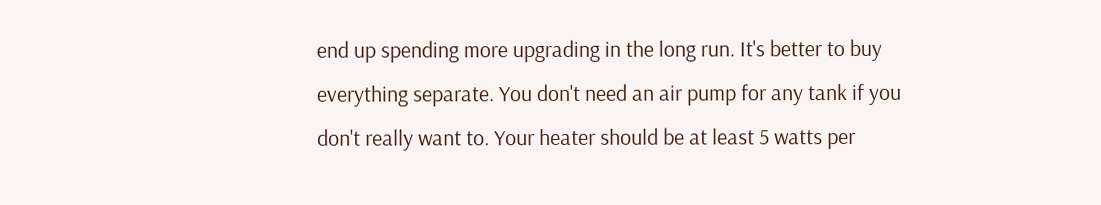end up spending more upgrading in the long run. It's better to buy everything separate. You don't need an air pump for any tank if you don't really want to. Your heater should be at least 5 watts per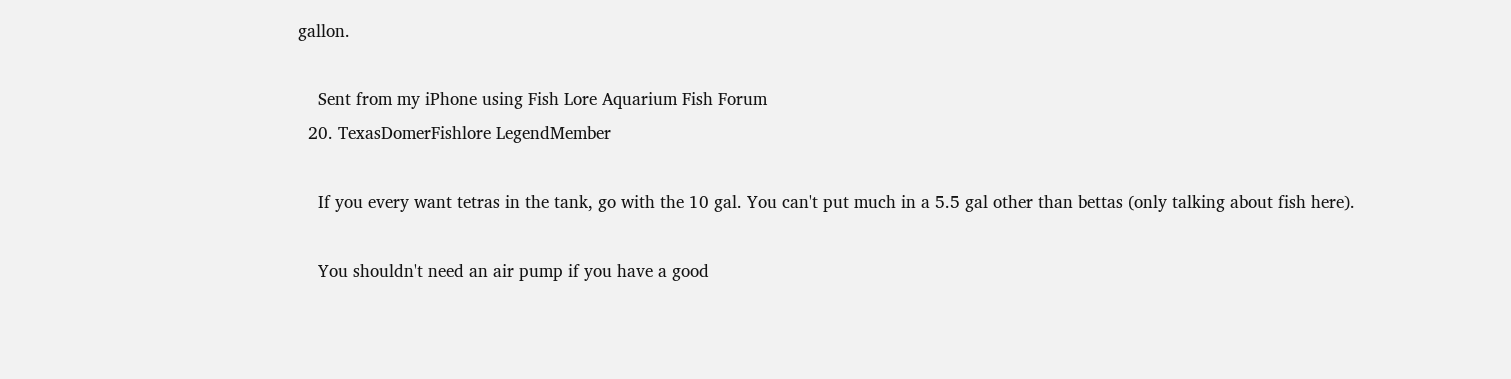gallon.

    Sent from my iPhone using Fish Lore Aquarium Fish Forum
  20. TexasDomerFishlore LegendMember

    If you every want tetras in the tank, go with the 10 gal. You can't put much in a 5.5 gal other than bettas (only talking about fish here).

    You shouldn't need an air pump if you have a good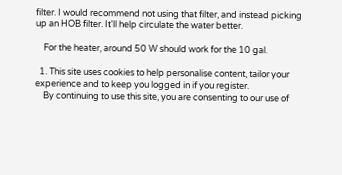filter. I would recommend not using that filter, and instead picking up an HOB filter. It'll help circulate the water better.

    For the heater, around 50 W should work for the 10 gal.

  1. This site uses cookies to help personalise content, tailor your experience and to keep you logged in if you register.
    By continuing to use this site, you are consenting to our use of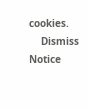cookies.
    Dismiss Notice